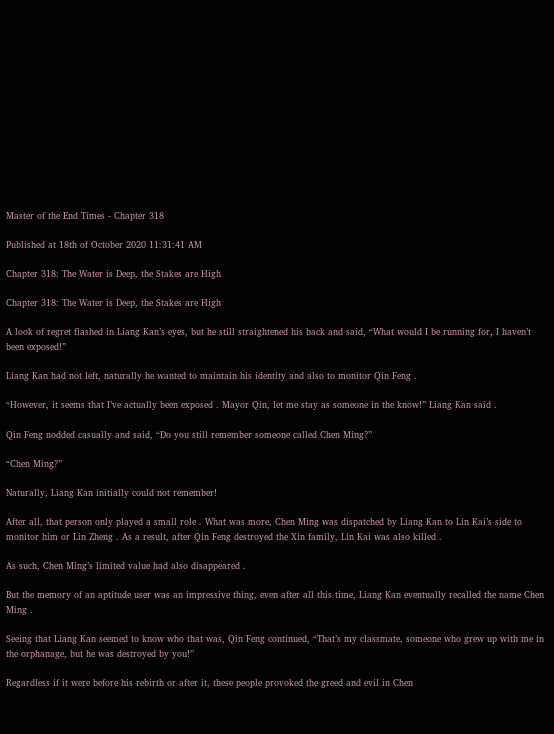Master of the End Times - Chapter 318

Published at 18th of October 2020 11:31:41 AM

Chapter 318: The Water is Deep, the Stakes are High

Chapter 318: The Water is Deep, the Stakes are High

A look of regret flashed in Liang Kan’s eyes, but he still straightened his back and said, “What would I be running for, I haven’t been exposed!”

Liang Kan had not left, naturally he wanted to maintain his identity and also to monitor Qin Feng .

“However, it seems that I’ve actually been exposed . Mayor Qin, let me stay as someone in the know!” Liang Kan said .

Qin Feng nodded casually and said, “Do you still remember someone called Chen Ming?”

“Chen Ming?”

Naturally, Liang Kan initially could not remember!

After all, that person only played a small role . What was more, Chen Ming was dispatched by Liang Kan to Lin Kai’s side to monitor him or Lin Zheng . As a result, after Qin Feng destroyed the Xin family, Lin Kai was also killed .

As such, Chen Ming’s limited value had also disappeared .

But the memory of an aptitude user was an impressive thing, even after all this time, Liang Kan eventually recalled the name Chen Ming .

Seeing that Liang Kan seemed to know who that was, Qin Feng continued, “That’s my classmate, someone who grew up with me in the orphanage, but he was destroyed by you!”

Regardless if it were before his rebirth or after it, these people provoked the greed and evil in Chen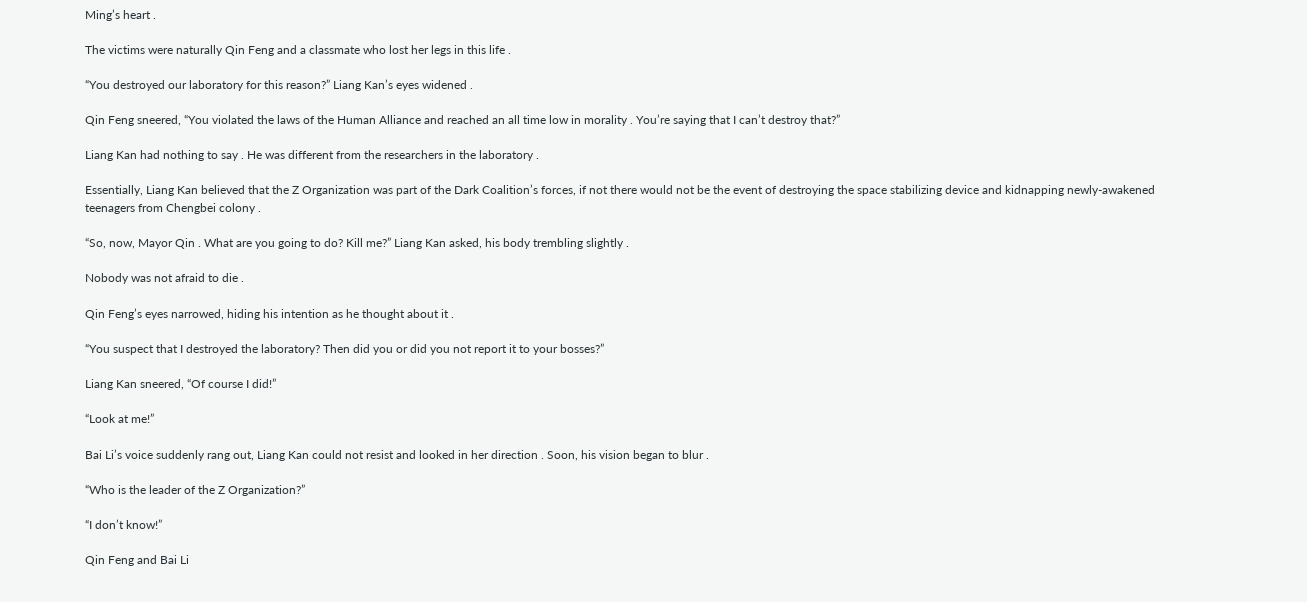Ming’s heart .

The victims were naturally Qin Feng and a classmate who lost her legs in this life .

“You destroyed our laboratory for this reason?” Liang Kan’s eyes widened .

Qin Feng sneered, “You violated the laws of the Human Alliance and reached an all time low in morality . You’re saying that I can’t destroy that?”

Liang Kan had nothing to say . He was different from the researchers in the laboratory .

Essentially, Liang Kan believed that the Z Organization was part of the Dark Coalition’s forces, if not there would not be the event of destroying the space stabilizing device and kidnapping newly-awakened teenagers from Chengbei colony .

“So, now, Mayor Qin . What are you going to do? Kill me?” Liang Kan asked, his body trembling slightly .

Nobody was not afraid to die .

Qin Feng’s eyes narrowed, hiding his intention as he thought about it .

“You suspect that I destroyed the laboratory? Then did you or did you not report it to your bosses?”

Liang Kan sneered, “Of course I did!”

“Look at me!”

Bai Li’s voice suddenly rang out, Liang Kan could not resist and looked in her direction . Soon, his vision began to blur .

“Who is the leader of the Z Organization?”

“I don’t know!”

Qin Feng and Bai Li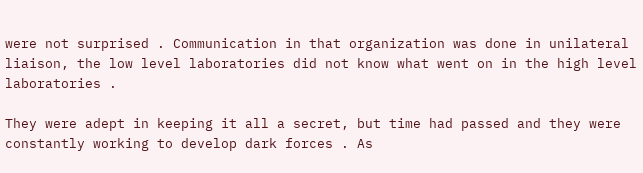were not surprised . Communication in that organization was done in unilateral liaison, the low level laboratories did not know what went on in the high level laboratories .

They were adept in keeping it all a secret, but time had passed and they were constantly working to develop dark forces . As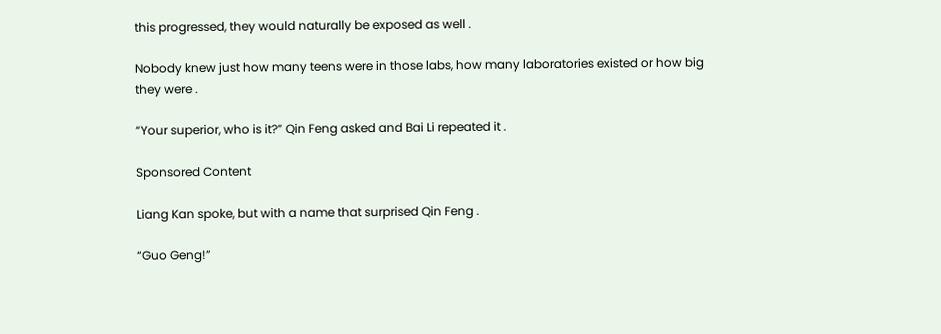this progressed, they would naturally be exposed as well .

Nobody knew just how many teens were in those labs, how many laboratories existed or how big they were .

“Your superior, who is it?” Qin Feng asked and Bai Li repeated it .

Sponsored Content

Liang Kan spoke, but with a name that surprised Qin Feng .

“Guo Geng!”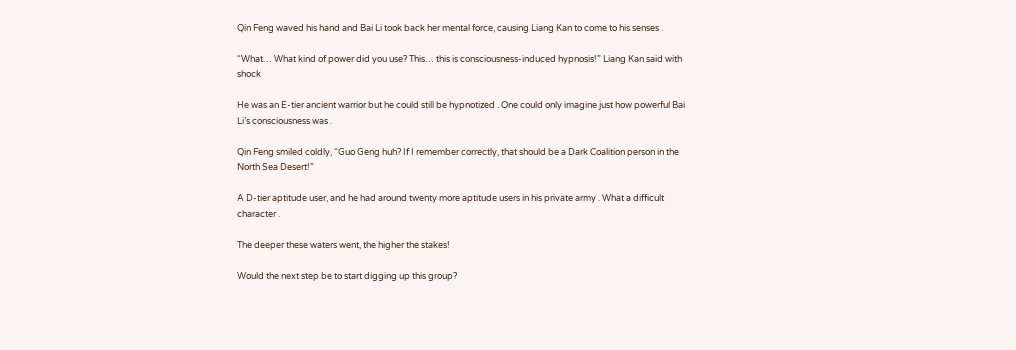Qin Feng waved his hand and Bai Li took back her mental force, causing Liang Kan to come to his senses .

“What… What kind of power did you use? This… this is consciousness-induced hypnosis!” Liang Kan said with shock

He was an E-tier ancient warrior but he could still be hypnotized . One could only imagine just how powerful Bai Li’s consciousness was .

Qin Feng smiled coldly, “Guo Geng huh? If I remember correctly, that should be a Dark Coalition person in the North Sea Desert!”

A D-tier aptitude user, and he had around twenty more aptitude users in his private army . What a difficult character .

The deeper these waters went, the higher the stakes!

Would the next step be to start digging up this group?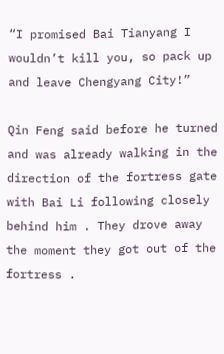“I promised Bai Tianyang I wouldn’t kill you, so pack up and leave Chengyang City!”

Qin Feng said before he turned and was already walking in the direction of the fortress gate with Bai Li following closely behind him . They drove away the moment they got out of the fortress .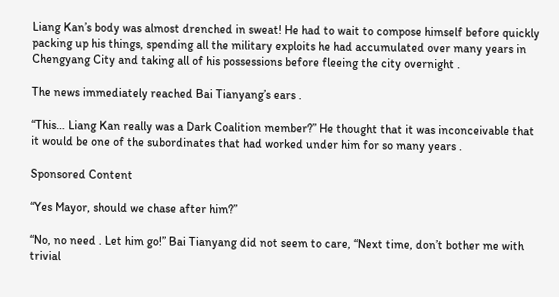Liang Kan’s body was almost drenched in sweat! He had to wait to compose himself before quickly packing up his things, spending all the military exploits he had accumulated over many years in Chengyang City and taking all of his possessions before fleeing the city overnight .

The news immediately reached Bai Tianyang’s ears .

“This… Liang Kan really was a Dark Coalition member?” He thought that it was inconceivable that it would be one of the subordinates that had worked under him for so many years .

Sponsored Content

“Yes Mayor, should we chase after him?”

“No, no need . Let him go!” Bai Tianyang did not seem to care, “Next time, don’t bother me with trivial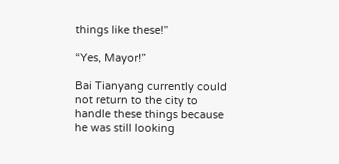things like these!”

“Yes, Mayor!”

Bai Tianyang currently could not return to the city to handle these things because he was still looking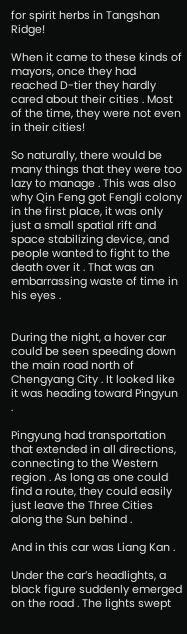for spirit herbs in Tangshan Ridge!

When it came to these kinds of mayors, once they had reached D-tier they hardly cared about their cities . Most of the time, they were not even in their cities!

So naturally, there would be many things that they were too lazy to manage . This was also why Qin Feng got Fengli colony in the first place, it was only just a small spatial rift and space stabilizing device, and people wanted to fight to the death over it . That was an embarrassing waste of time in his eyes .


During the night, a hover car could be seen speeding down the main road north of Chengyang City . It looked like it was heading toward Pingyun .

Pingyung had transportation that extended in all directions, connecting to the Western region . As long as one could find a route, they could easily just leave the Three Cities along the Sun behind .

And in this car was Liang Kan .

Under the car’s headlights, a black figure suddenly emerged on the road . The lights swept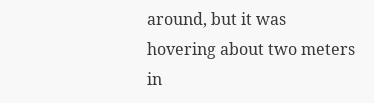around, but it was hovering about two meters in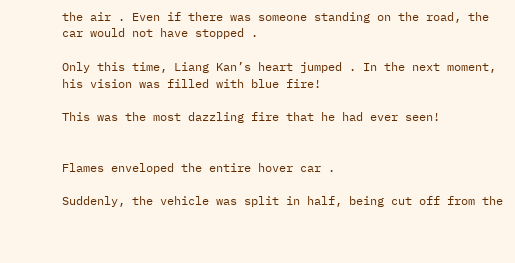the air . Even if there was someone standing on the road, the car would not have stopped .

Only this time, Liang Kan’s heart jumped . In the next moment, his vision was filled with blue fire!

This was the most dazzling fire that he had ever seen!


Flames enveloped the entire hover car .

Suddenly, the vehicle was split in half, being cut off from the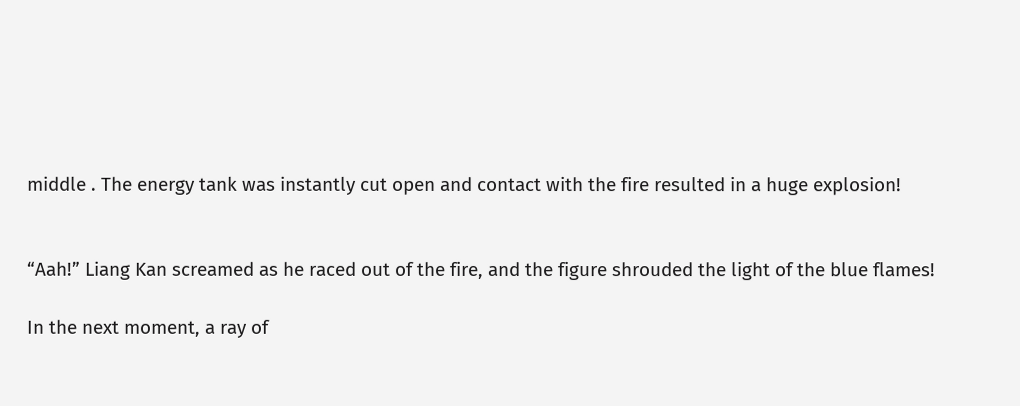middle . The energy tank was instantly cut open and contact with the fire resulted in a huge explosion!


“Aah!” Liang Kan screamed as he raced out of the fire, and the figure shrouded the light of the blue flames!

In the next moment, a ray of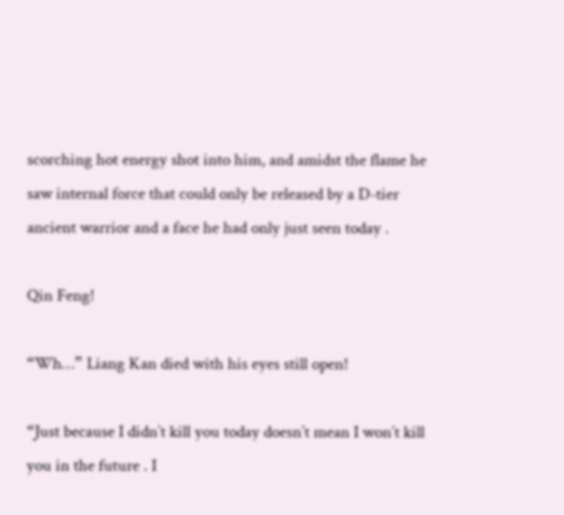scorching hot energy shot into him, and amidst the flame he saw internal force that could only be released by a D-tier ancient warrior and a face he had only just seen today .

Qin Feng!

“Wh…” Liang Kan died with his eyes still open!

“Just because I didn’t kill you today doesn’t mean I won’t kill you in the future . I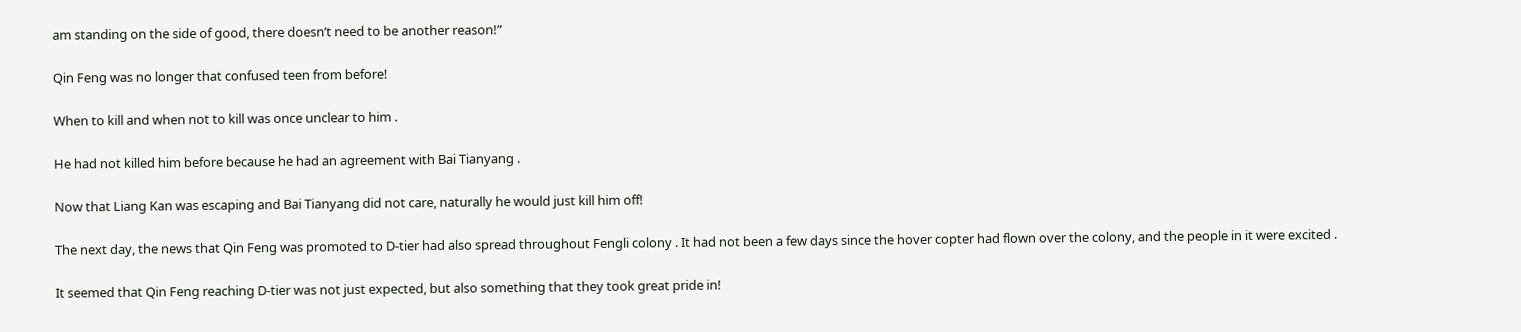am standing on the side of good, there doesn’t need to be another reason!”

Qin Feng was no longer that confused teen from before!

When to kill and when not to kill was once unclear to him .

He had not killed him before because he had an agreement with Bai Tianyang .

Now that Liang Kan was escaping and Bai Tianyang did not care, naturally he would just kill him off!

The next day, the news that Qin Feng was promoted to D-tier had also spread throughout Fengli colony . It had not been a few days since the hover copter had flown over the colony, and the people in it were excited .

It seemed that Qin Feng reaching D-tier was not just expected, but also something that they took great pride in!